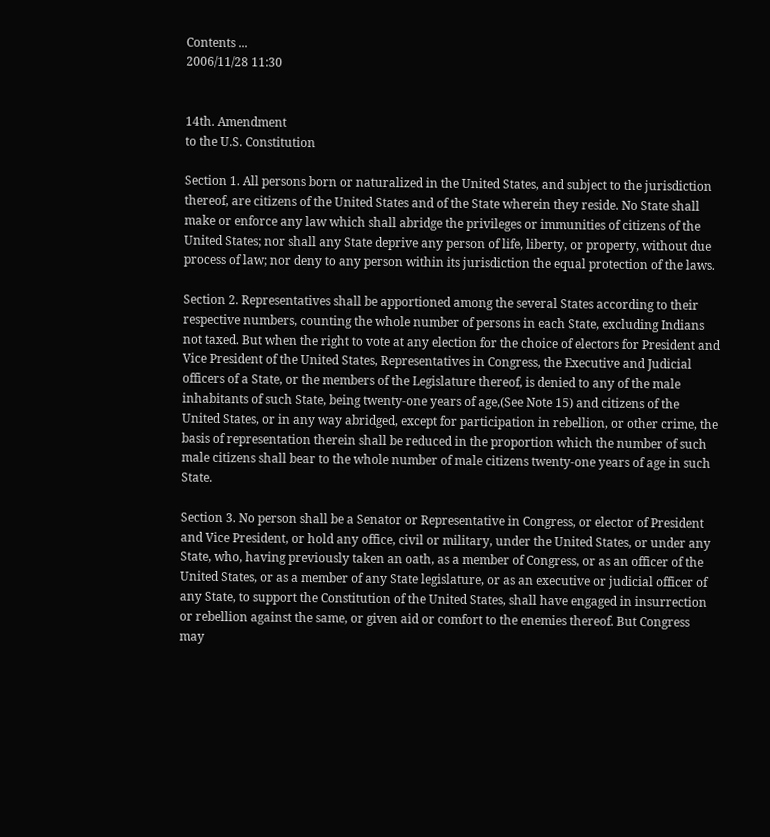Contents ...
2006/11/28 11:30


14th. Amendment
to the U.S. Constitution

Section 1. All persons born or naturalized in the United States, and subject to the jurisdiction thereof, are citizens of the United States and of the State wherein they reside. No State shall make or enforce any law which shall abridge the privileges or immunities of citizens of the United States; nor shall any State deprive any person of life, liberty, or property, without due process of law; nor deny to any person within its jurisdiction the equal protection of the laws.

Section 2. Representatives shall be apportioned among the several States according to their respective numbers, counting the whole number of persons in each State, excluding Indians not taxed. But when the right to vote at any election for the choice of electors for President and Vice President of the United States, Representatives in Congress, the Executive and Judicial officers of a State, or the members of the Legislature thereof, is denied to any of the male inhabitants of such State, being twenty-one years of age,(See Note 15) and citizens of the United States, or in any way abridged, except for participation in rebellion, or other crime, the basis of representation therein shall be reduced in the proportion which the number of such male citizens shall bear to the whole number of male citizens twenty-one years of age in such State.

Section 3. No person shall be a Senator or Representative in Congress, or elector of President and Vice President, or hold any office, civil or military, under the United States, or under any State, who, having previously taken an oath, as a member of Congress, or as an officer of the United States, or as a member of any State legislature, or as an executive or judicial officer of any State, to support the Constitution of the United States, shall have engaged in insurrection or rebellion against the same, or given aid or comfort to the enemies thereof. But Congress may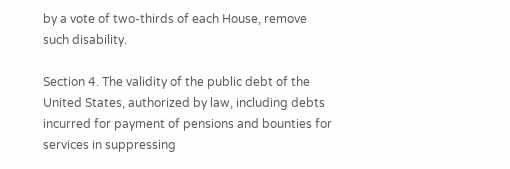by a vote of two-thirds of each House, remove such disability.

Section 4. The validity of the public debt of the United States, authorized by law, including debts incurred for payment of pensions and bounties for services in suppressing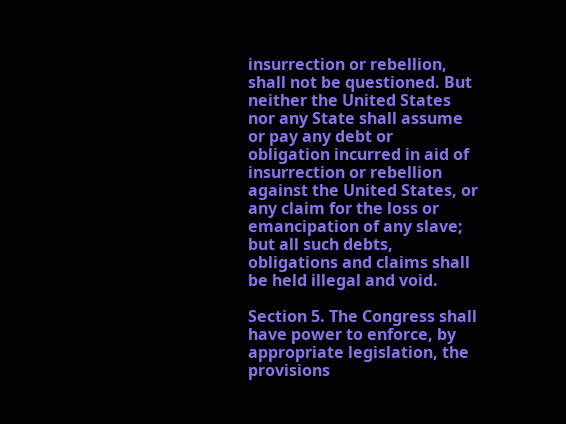insurrection or rebellion, shall not be questioned. But neither the United States nor any State shall assume or pay any debt or obligation incurred in aid of insurrection or rebellion against the United States, or any claim for the loss or emancipation of any slave; but all such debts, obligations and claims shall be held illegal and void.

Section 5. The Congress shall have power to enforce, by appropriate legislation, the provisions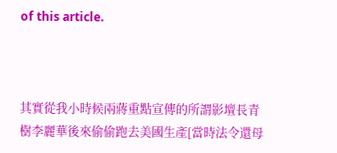of this article.



其實從我小時候兩蔣重點宣傳的所謂影壇長青樹李麗華後來偷偷跑去美國生產[當時法令還母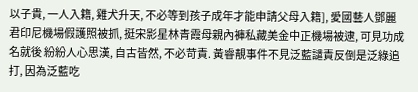以子貴, 一人入籍, 雞犬升天, 不必等到孩子成年才能申請父母入籍], 愛國藝人鄧麗君印尼機場假護照被抓, 挺宋影星林青霞母親內褲私藏美金中正機場被逮, 可見功成名就後 紛紛人心思漢, 自古皆然, 不必苛責. 黃睿靚事件不見泛藍譴責反倒是泛綠追打, 因為泛藍吃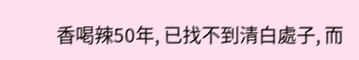香喝辣50年, 已找不到清白處子, 而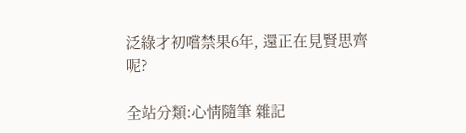泛綠才初嚐禁果6年, 還正在見賢思齊呢?

全站分類:心情隨筆 雜記